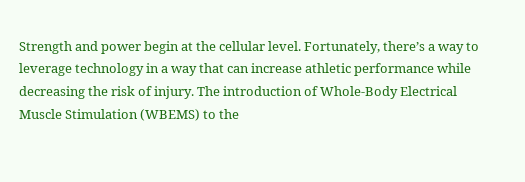Strength and power begin at the cellular level. Fortunately, there’s a way to leverage technology in a way that can increase athletic performance while decreasing the risk of injury. The introduction of Whole-Body Electrical Muscle Stimulation (WBEMS) to the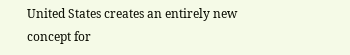United States creates an entirely new concept for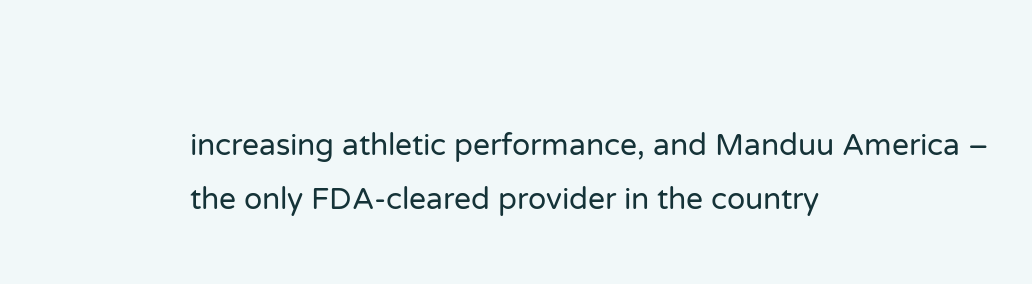increasing athletic performance, and Manduu America – the only FDA-cleared provider in the country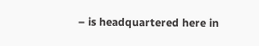– is headquartered here in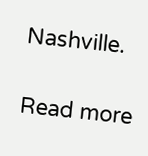Nashville.

Read more